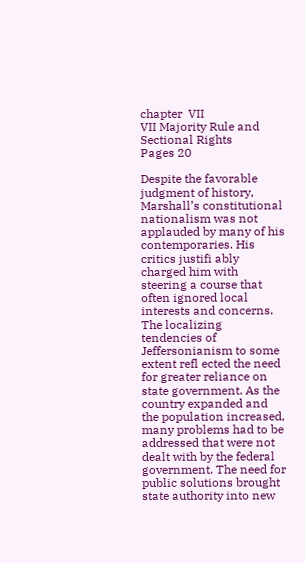chapter  VII
VII Majority Rule and Sectional Rights
Pages 20

Despite the favorable judgment of history, Marshall’s constitutional nationalism was not applauded by many of his contemporaries. His critics justifi ably charged him with steering a course that often ignored local interests and concerns. The localizing tendencies of Jeffersonianism to some extent refl ected the need for greater reliance on state government. As the country expanded and the population increased, many problems had to be addressed that were not dealt with by the federal government. The need for public solutions brought state authority into new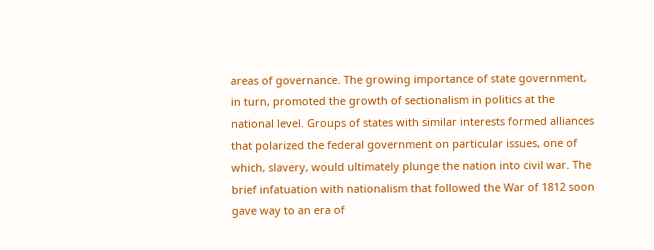areas of governance. The growing importance of state government, in turn, promoted the growth of sectionalism in politics at the national level. Groups of states with similar interests formed alliances that polarized the federal government on particular issues, one of which, slavery, would ultimately plunge the nation into civil war. The brief infatuation with nationalism that followed the War of 1812 soon gave way to an era of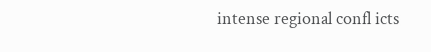intense regional confl icts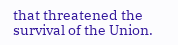that threatened the survival of the Union.